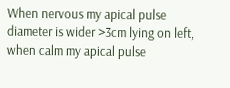When nervous my apical pulse diameter is wider >3cm lying on left, when calm my apical pulse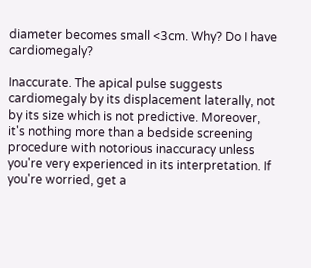diameter becomes small <3cm. Why? Do I have cardiomegaly?

Inaccurate. The apical pulse suggests cardiomegaly by its displacement laterally, not by its size which is not predictive. Moreover, it's nothing more than a bedside screening procedure with notorious inaccuracy unless you're very experienced in its interpretation. If you're worried, get a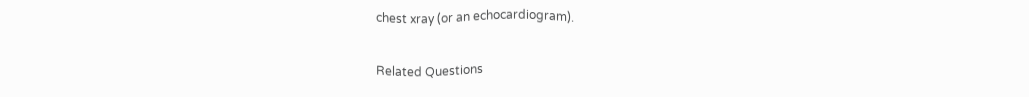chest xray (or an echocardiogram).

Related Questions